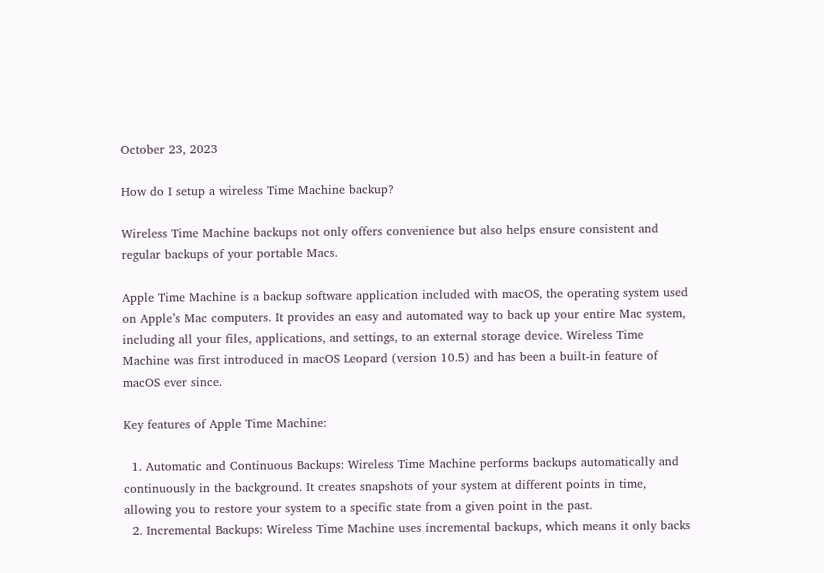October 23, 2023

How do I setup a wireless Time Machine backup?

Wireless Time Machine backups not only offers convenience but also helps ensure consistent and regular backups of your portable Macs.

Apple Time Machine is a backup software application included with macOS, the operating system used on Apple’s Mac computers. It provides an easy and automated way to back up your entire Mac system, including all your files, applications, and settings, to an external storage device. Wireless Time Machine was first introduced in macOS Leopard (version 10.5) and has been a built-in feature of macOS ever since.

Key features of Apple Time Machine:

  1. Automatic and Continuous Backups: Wireless Time Machine performs backups automatically and continuously in the background. It creates snapshots of your system at different points in time, allowing you to restore your system to a specific state from a given point in the past.
  2. Incremental Backups: Wireless Time Machine uses incremental backups, which means it only backs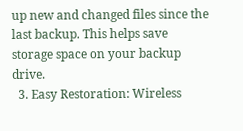up new and changed files since the last backup. This helps save storage space on your backup drive.
  3. Easy Restoration: Wireless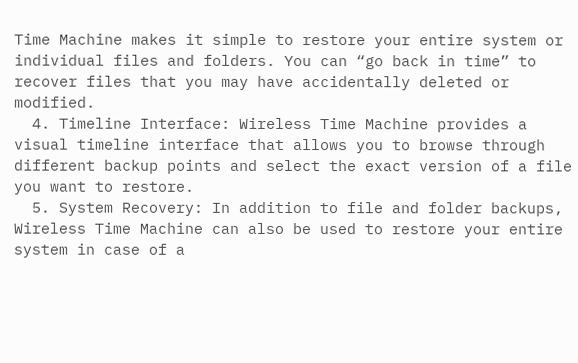Time Machine makes it simple to restore your entire system or individual files and folders. You can “go back in time” to recover files that you may have accidentally deleted or modified.
  4. Timeline Interface: Wireless Time Machine provides a visual timeline interface that allows you to browse through different backup points and select the exact version of a file you want to restore.
  5. System Recovery: In addition to file and folder backups, Wireless Time Machine can also be used to restore your entire system in case of a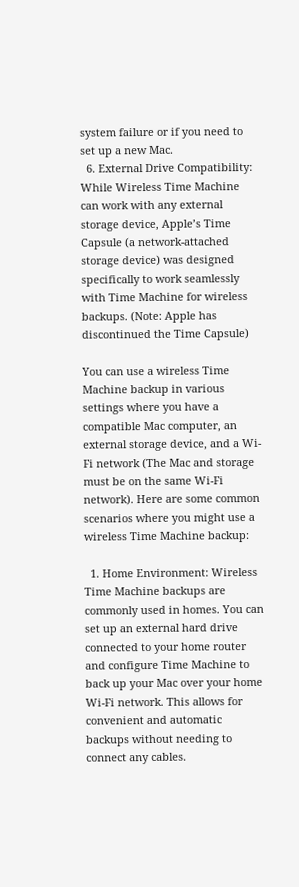system failure or if you need to set up a new Mac.
  6. External Drive Compatibility: While Wireless Time Machine can work with any external storage device, Apple’s Time Capsule (a network-attached storage device) was designed specifically to work seamlessly with Time Machine for wireless backups. (Note: Apple has discontinued the Time Capsule)

You can use a wireless Time Machine backup in various settings where you have a compatible Mac computer, an external storage device, and a Wi-Fi network (The Mac and storage must be on the same Wi-Fi network). Here are some common scenarios where you might use a wireless Time Machine backup:

  1. Home Environment: Wireless Time Machine backups are commonly used in homes. You can set up an external hard drive connected to your home router and configure Time Machine to back up your Mac over your home Wi-Fi network. This allows for convenient and automatic backups without needing to connect any cables.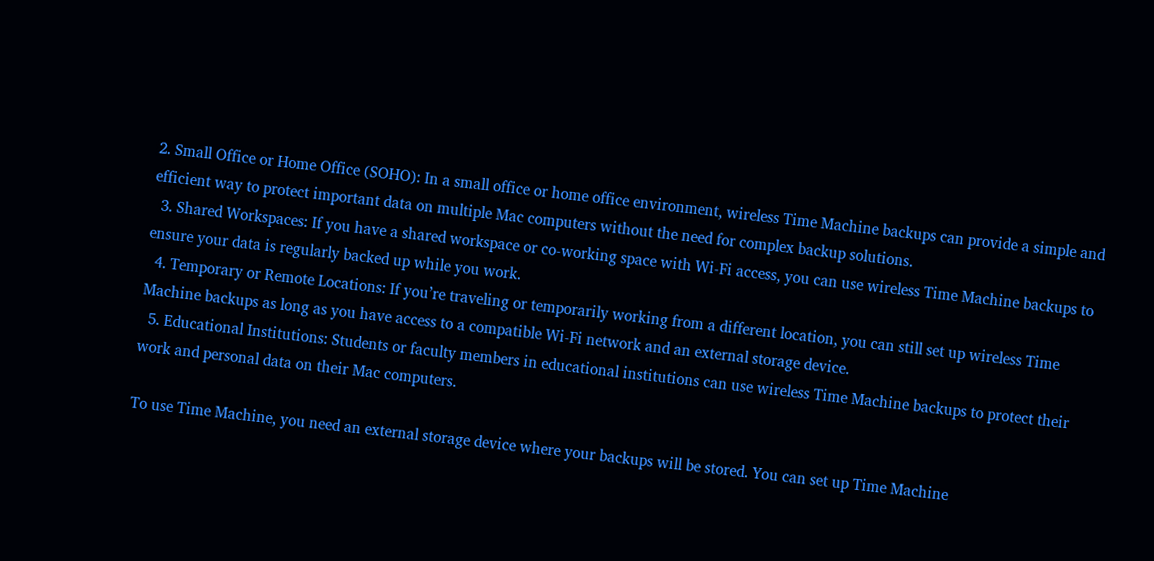2. Small Office or Home Office (SOHO): In a small office or home office environment, wireless Time Machine backups can provide a simple and efficient way to protect important data on multiple Mac computers without the need for complex backup solutions.
  3. Shared Workspaces: If you have a shared workspace or co-working space with Wi-Fi access, you can use wireless Time Machine backups to ensure your data is regularly backed up while you work.
  4. Temporary or Remote Locations: If you’re traveling or temporarily working from a different location, you can still set up wireless Time Machine backups as long as you have access to a compatible Wi-Fi network and an external storage device.
  5. Educational Institutions: Students or faculty members in educational institutions can use wireless Time Machine backups to protect their work and personal data on their Mac computers.

To use Time Machine, you need an external storage device where your backups will be stored. You can set up Time Machine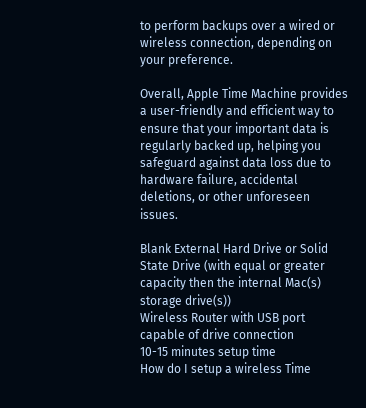to perform backups over a wired or wireless connection, depending on your preference.

Overall, Apple Time Machine provides a user-friendly and efficient way to ensure that your important data is regularly backed up, helping you safeguard against data loss due to hardware failure, accidental deletions, or other unforeseen issues.

Blank External Hard Drive or Solid State Drive (with equal or greater capacity then the internal Mac(s) storage drive(s))
Wireless Router with USB port capable of drive connection
10-15 minutes setup time
How do I setup a wireless Time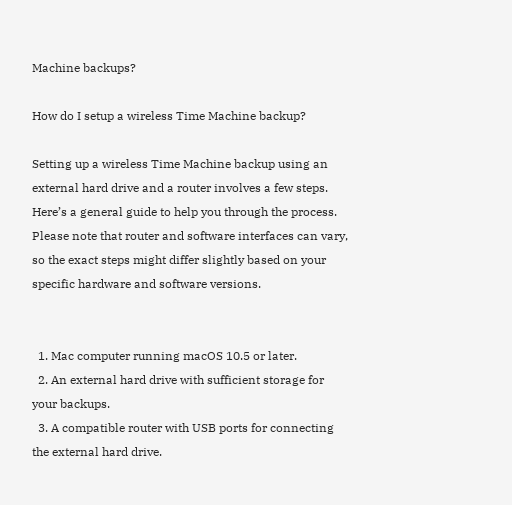Machine backups?

How do I setup a wireless Time Machine backup?

Setting up a wireless Time Machine backup using an external hard drive and a router involves a few steps. Here’s a general guide to help you through the process. Please note that router and software interfaces can vary, so the exact steps might differ slightly based on your specific hardware and software versions.


  1. Mac computer running macOS 10.5 or later.
  2. An external hard drive with sufficient storage for your backups.
  3. A compatible router with USB ports for connecting the external hard drive.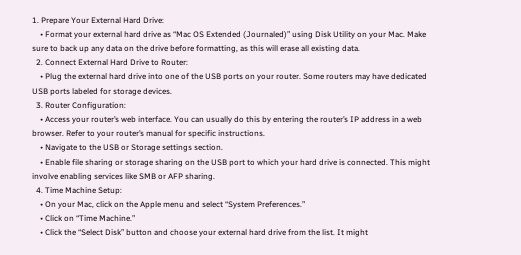1. Prepare Your External Hard Drive:
    • Format your external hard drive as “Mac OS Extended (Journaled)” using Disk Utility on your Mac. Make sure to back up any data on the drive before formatting, as this will erase all existing data.
  2. Connect External Hard Drive to Router:
    • Plug the external hard drive into one of the USB ports on your router. Some routers may have dedicated USB ports labeled for storage devices.
  3. Router Configuration:
    • Access your router’s web interface. You can usually do this by entering the router’s IP address in a web browser. Refer to your router’s manual for specific instructions.
    • Navigate to the USB or Storage settings section.
    • Enable file sharing or storage sharing on the USB port to which your hard drive is connected. This might involve enabling services like SMB or AFP sharing.
  4. Time Machine Setup:
    • On your Mac, click on the Apple menu and select “System Preferences.”
    • Click on “Time Machine.”
    • Click the “Select Disk” button and choose your external hard drive from the list. It might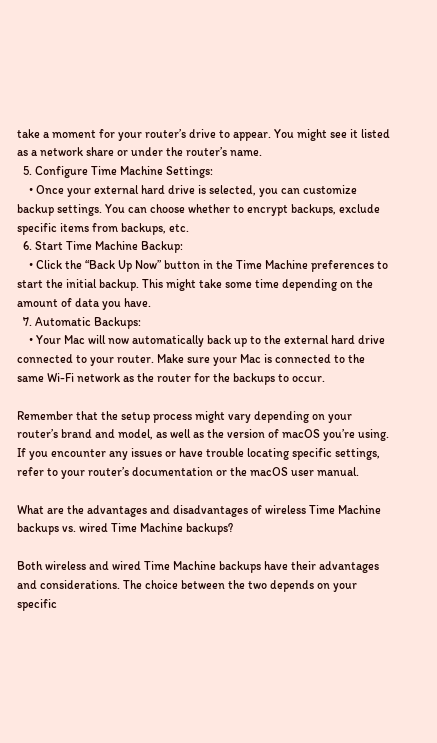take a moment for your router’s drive to appear. You might see it listed as a network share or under the router’s name.
  5. Configure Time Machine Settings:
    • Once your external hard drive is selected, you can customize backup settings. You can choose whether to encrypt backups, exclude specific items from backups, etc.
  6. Start Time Machine Backup:
    • Click the “Back Up Now” button in the Time Machine preferences to start the initial backup. This might take some time depending on the amount of data you have.
  7. Automatic Backups:
    • Your Mac will now automatically back up to the external hard drive connected to your router. Make sure your Mac is connected to the same Wi-Fi network as the router for the backups to occur.

Remember that the setup process might vary depending on your router’s brand and model, as well as the version of macOS you’re using. If you encounter any issues or have trouble locating specific settings, refer to your router’s documentation or the macOS user manual.

What are the advantages and disadvantages of wireless Time Machine backups vs. wired Time Machine backups?

Both wireless and wired Time Machine backups have their advantages and considerations. The choice between the two depends on your specific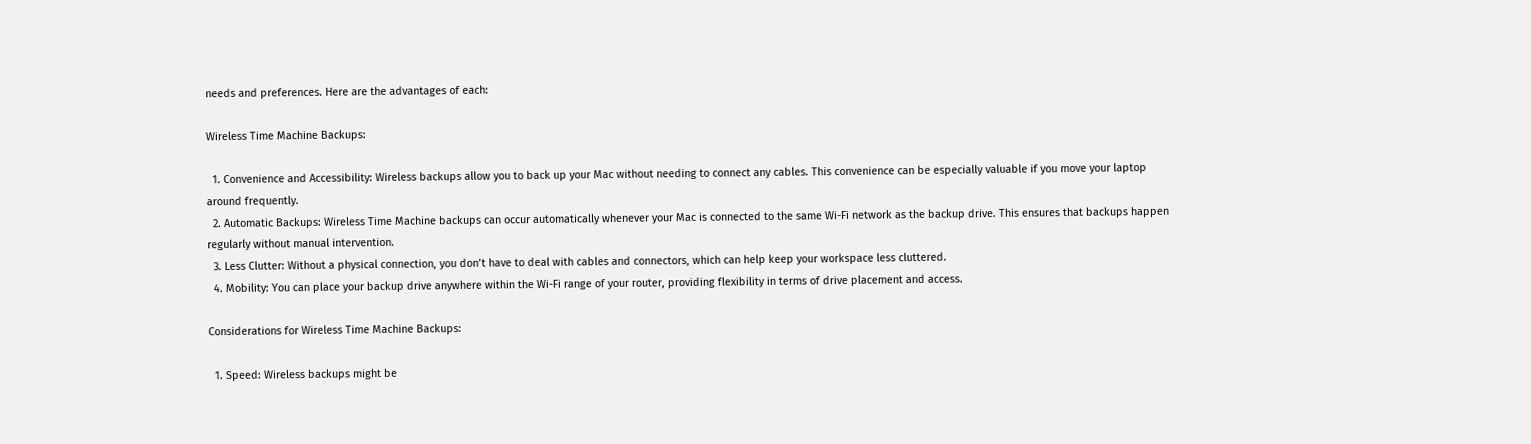needs and preferences. Here are the advantages of each:

Wireless Time Machine Backups:

  1. Convenience and Accessibility: Wireless backups allow you to back up your Mac without needing to connect any cables. This convenience can be especially valuable if you move your laptop around frequently.
  2. Automatic Backups: Wireless Time Machine backups can occur automatically whenever your Mac is connected to the same Wi-Fi network as the backup drive. This ensures that backups happen regularly without manual intervention.
  3. Less Clutter: Without a physical connection, you don’t have to deal with cables and connectors, which can help keep your workspace less cluttered.
  4. Mobility: You can place your backup drive anywhere within the Wi-Fi range of your router, providing flexibility in terms of drive placement and access.

Considerations for Wireless Time Machine Backups:

  1. Speed: Wireless backups might be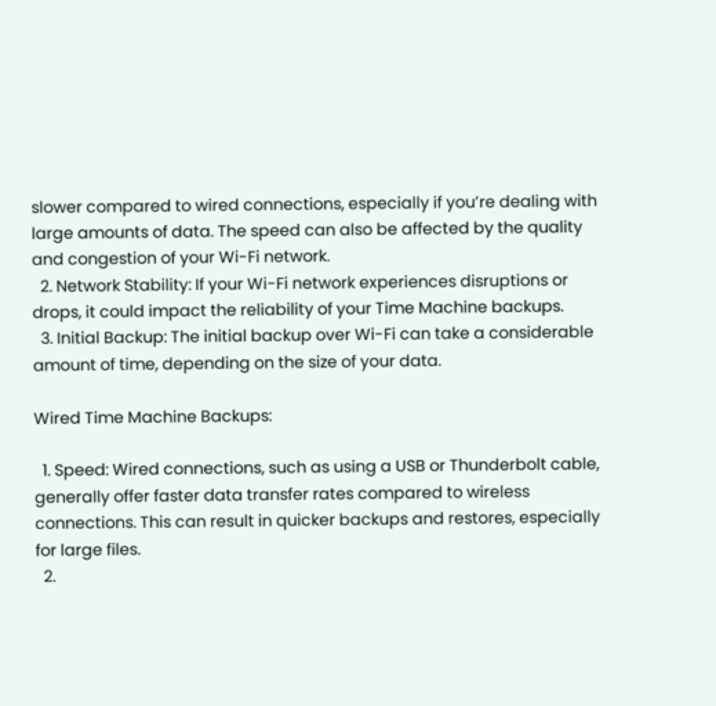slower compared to wired connections, especially if you’re dealing with large amounts of data. The speed can also be affected by the quality and congestion of your Wi-Fi network.
  2. Network Stability: If your Wi-Fi network experiences disruptions or drops, it could impact the reliability of your Time Machine backups.
  3. Initial Backup: The initial backup over Wi-Fi can take a considerable amount of time, depending on the size of your data.

Wired Time Machine Backups:

  1. Speed: Wired connections, such as using a USB or Thunderbolt cable, generally offer faster data transfer rates compared to wireless connections. This can result in quicker backups and restores, especially for large files.
  2.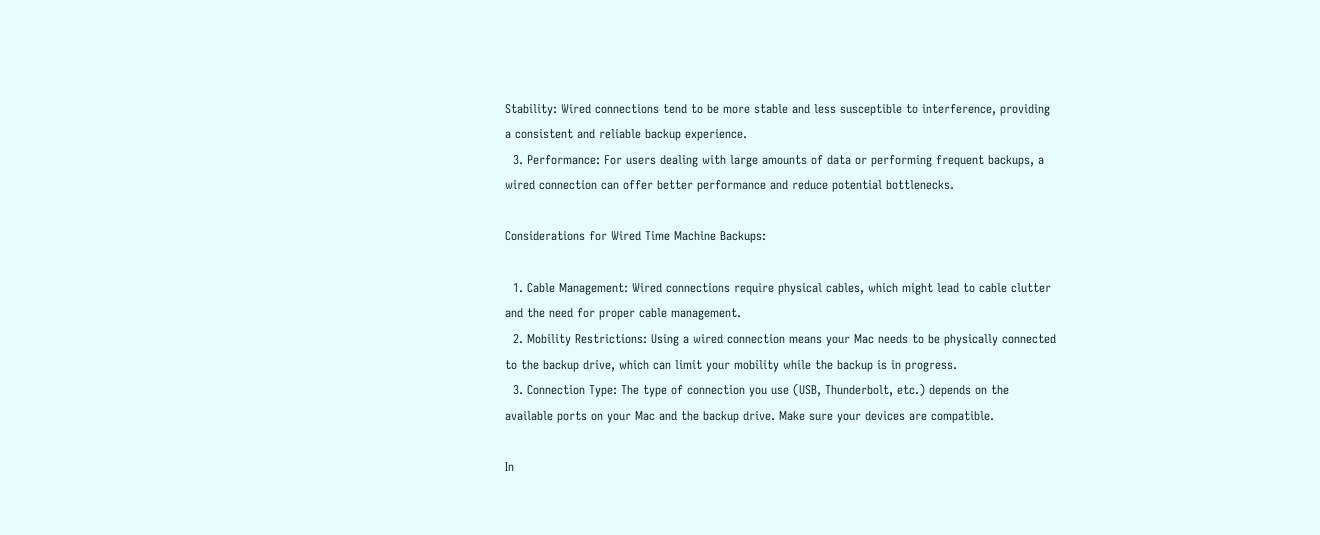Stability: Wired connections tend to be more stable and less susceptible to interference, providing a consistent and reliable backup experience.
  3. Performance: For users dealing with large amounts of data or performing frequent backups, a wired connection can offer better performance and reduce potential bottlenecks.

Considerations for Wired Time Machine Backups:

  1. Cable Management: Wired connections require physical cables, which might lead to cable clutter and the need for proper cable management.
  2. Mobility Restrictions: Using a wired connection means your Mac needs to be physically connected to the backup drive, which can limit your mobility while the backup is in progress.
  3. Connection Type: The type of connection you use (USB, Thunderbolt, etc.) depends on the available ports on your Mac and the backup drive. Make sure your devices are compatible.

In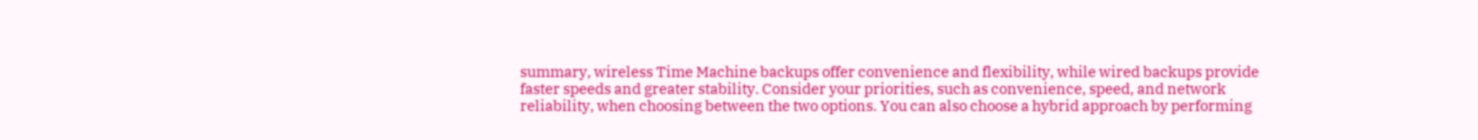summary, wireless Time Machine backups offer convenience and flexibility, while wired backups provide faster speeds and greater stability. Consider your priorities, such as convenience, speed, and network reliability, when choosing between the two options. You can also choose a hybrid approach by performing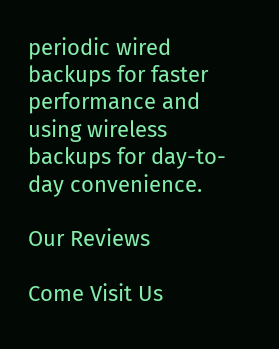periodic wired backups for faster performance and using wireless backups for day-to-day convenience.

Our Reviews

Come Visit Us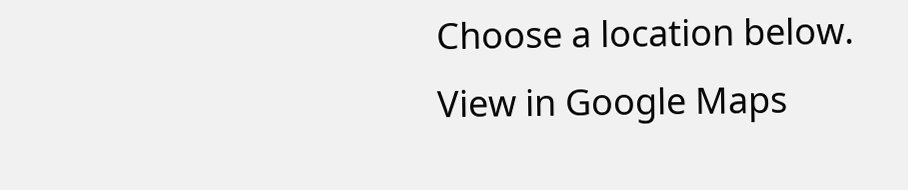Choose a location below.
View in Google Maps